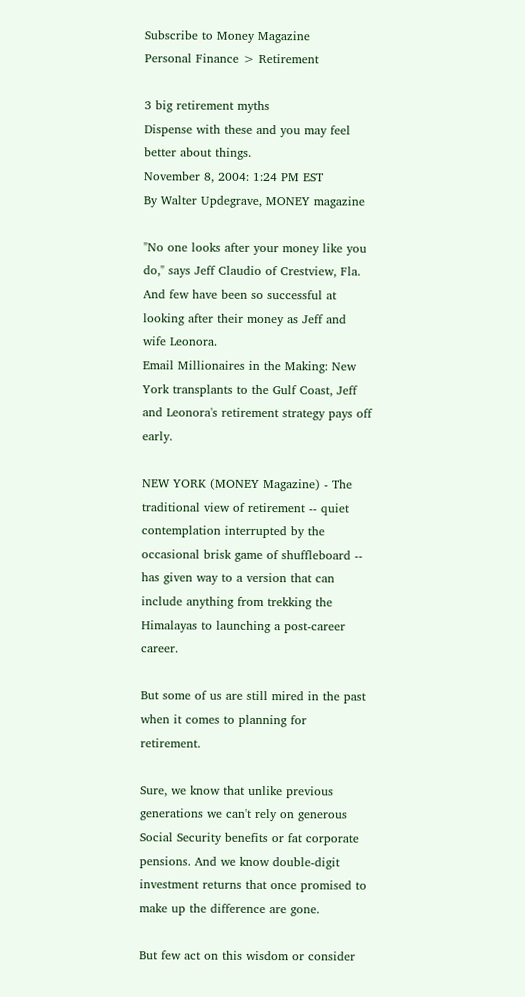Subscribe to Money Magazine
Personal Finance > Retirement

3 big retirement myths
Dispense with these and you may feel better about things.
November 8, 2004: 1:24 PM EST
By Walter Updegrave, MONEY magazine

"No one looks after your money like you do," says Jeff Claudio of Crestview, Fla. And few have been so successful at looking after their money as Jeff and wife Leonora.
Email Millionaires in the Making: New York transplants to the Gulf Coast, Jeff and Leonora's retirement strategy pays off early.

NEW YORK (MONEY Magazine) - The traditional view of retirement -- quiet contemplation interrupted by the occasional brisk game of shuffleboard -- has given way to a version that can include anything from trekking the Himalayas to launching a post-career career.

But some of us are still mired in the past when it comes to planning for retirement.

Sure, we know that unlike previous generations we can't rely on generous Social Security benefits or fat corporate pensions. And we know double-digit investment returns that once promised to make up the difference are gone.

But few act on this wisdom or consider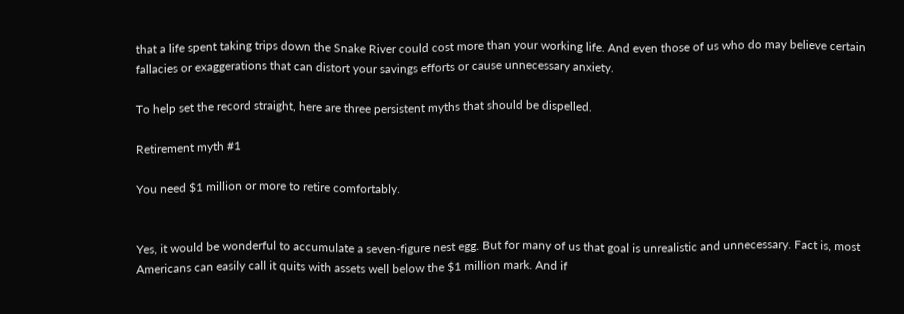that a life spent taking trips down the Snake River could cost more than your working life. And even those of us who do may believe certain fallacies or exaggerations that can distort your savings efforts or cause unnecessary anxiety.

To help set the record straight, here are three persistent myths that should be dispelled.

Retirement myth #1

You need $1 million or more to retire comfortably.


Yes, it would be wonderful to accumulate a seven-figure nest egg. But for many of us that goal is unrealistic and unnecessary. Fact is, most Americans can easily call it quits with assets well below the $1 million mark. And if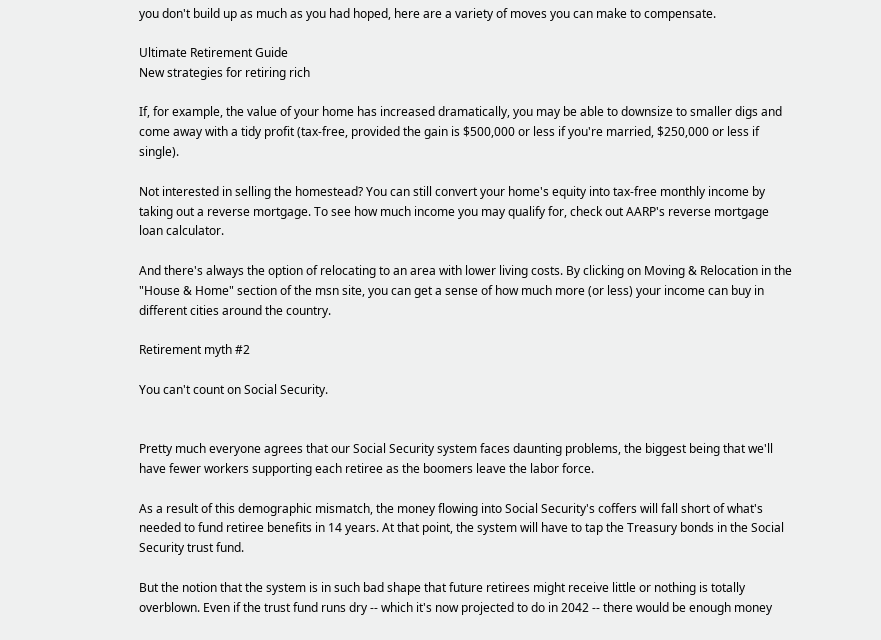you don't build up as much as you had hoped, here are a variety of moves you can make to compensate.

Ultimate Retirement Guide
New strategies for retiring rich

If, for example, the value of your home has increased dramatically, you may be able to downsize to smaller digs and come away with a tidy profit (tax-free, provided the gain is $500,000 or less if you're married, $250,000 or less if single).

Not interested in selling the homestead? You can still convert your home's equity into tax-free monthly income by taking out a reverse mortgage. To see how much income you may qualify for, check out AARP's reverse mortgage loan calculator.

And there's always the option of relocating to an area with lower living costs. By clicking on Moving & Relocation in the "House & Home" section of the msn site, you can get a sense of how much more (or less) your income can buy in different cities around the country.

Retirement myth #2

You can't count on Social Security.


Pretty much everyone agrees that our Social Security system faces daunting problems, the biggest being that we'll have fewer workers supporting each retiree as the boomers leave the labor force.

As a result of this demographic mismatch, the money flowing into Social Security's coffers will fall short of what's needed to fund retiree benefits in 14 years. At that point, the system will have to tap the Treasury bonds in the Social Security trust fund.

But the notion that the system is in such bad shape that future retirees might receive little or nothing is totally overblown. Even if the trust fund runs dry -- which it's now projected to do in 2042 -- there would be enough money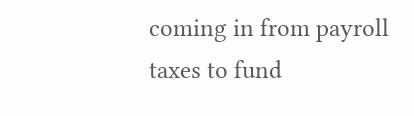coming in from payroll taxes to fund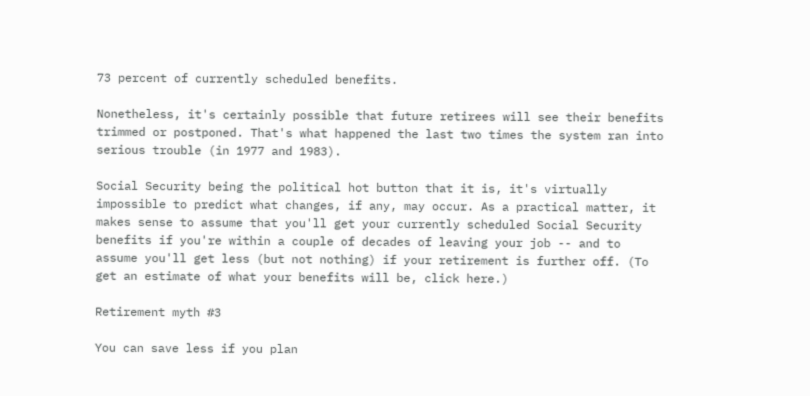73 percent of currently scheduled benefits.

Nonetheless, it's certainly possible that future retirees will see their benefits trimmed or postponed. That's what happened the last two times the system ran into serious trouble (in 1977 and 1983).

Social Security being the political hot button that it is, it's virtually impossible to predict what changes, if any, may occur. As a practical matter, it makes sense to assume that you'll get your currently scheduled Social Security benefits if you're within a couple of decades of leaving your job -- and to assume you'll get less (but not nothing) if your retirement is further off. (To get an estimate of what your benefits will be, click here.)

Retirement myth #3

You can save less if you plan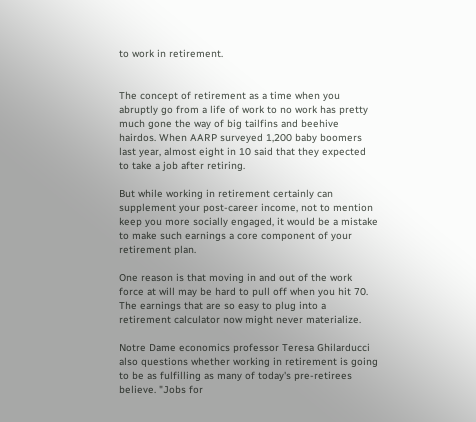to work in retirement.


The concept of retirement as a time when you abruptly go from a life of work to no work has pretty much gone the way of big tailfins and beehive hairdos. When AARP surveyed 1,200 baby boomers last year, almost eight in 10 said that they expected to take a job after retiring.

But while working in retirement certainly can supplement your post-career income, not to mention keep you more socially engaged, it would be a mistake to make such earnings a core component of your retirement plan.

One reason is that moving in and out of the work force at will may be hard to pull off when you hit 70. The earnings that are so easy to plug into a retirement calculator now might never materialize.

Notre Dame economics professor Teresa Ghilarducci also questions whether working in retirement is going to be as fulfilling as many of today's pre-retirees believe. "Jobs for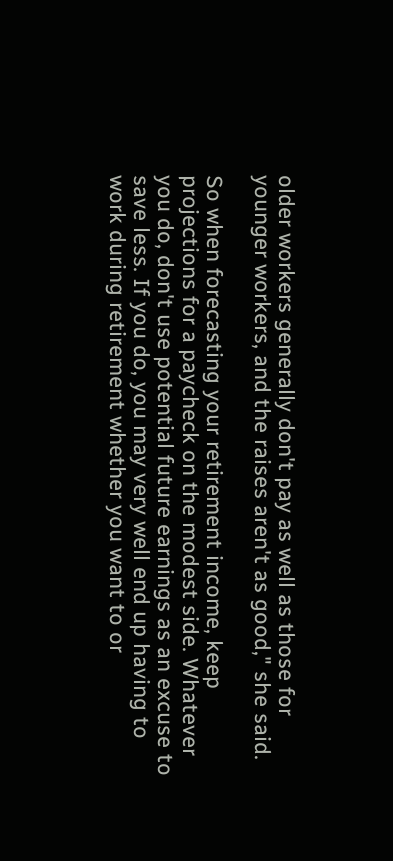older workers generally don't pay as well as those for younger workers, and the raises aren't as good," she said.

So when forecasting your retirement income, keep projections for a paycheck on the modest side. Whatever you do, don't use potential future earnings as an excuse to save less. If you do, you may very well end up having to work during retirement whether you want to or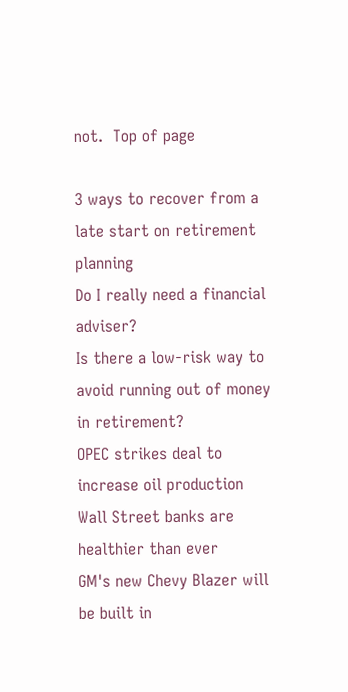not.  Top of page

3 ways to recover from a late start on retirement planning
Do I really need a financial adviser?
Is there a low-risk way to avoid running out of money in retirement?
OPEC strikes deal to increase oil production
Wall Street banks are healthier than ever
GM's new Chevy Blazer will be built in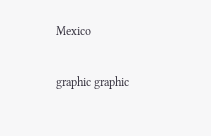Mexico

graphic graphic